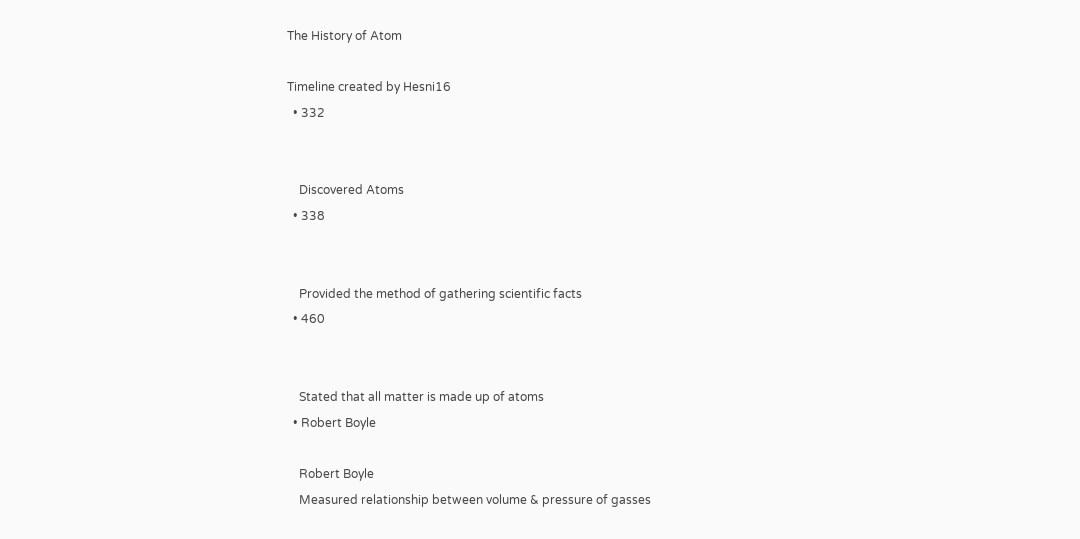The History of Atom

Timeline created by Hesni16
  • 332


    Discovered Atoms
  • 338


    Provided the method of gathering scientific facts
  • 460


    Stated that all matter is made up of atoms
  • Robert Boyle

    Robert Boyle
    Measured relationship between volume & pressure of gasses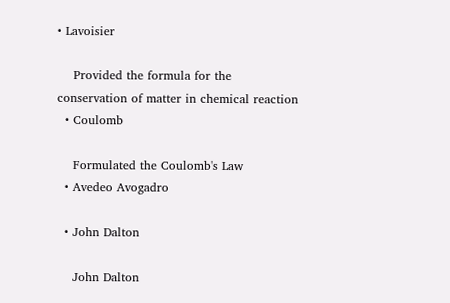• Lavoisier

    Provided the formula for the conservation of matter in chemical reaction
  • Coulomb

    Formulated the Coulomb's Law
  • Avedeo Avogadro

  • John Dalton

    John Dalton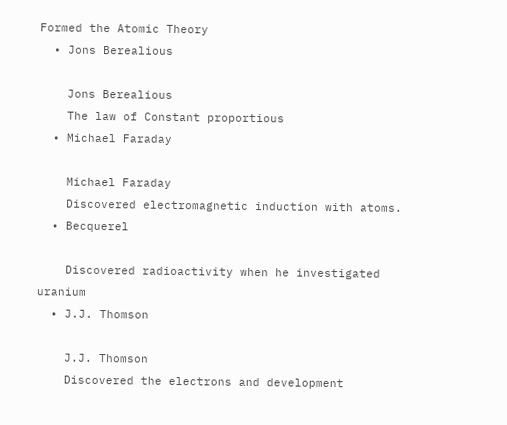Formed the Atomic Theory
  • Jons Berealious

    Jons Berealious
    The law of Constant proportious
  • Michael Faraday

    Michael Faraday
    Discovered electromagnetic induction with atoms.
  • Becquerel

    Discovered radioactivity when he investigated uranium
  • J.J. Thomson

    J.J. Thomson
    Discovered the electrons and development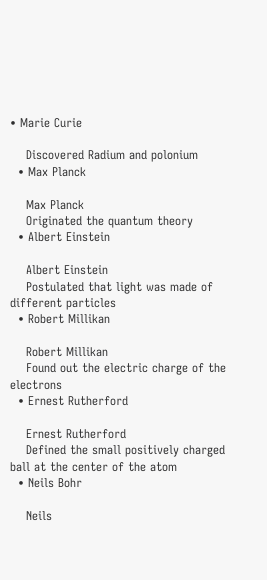• Marie Curie

    Discovered Radium and polonium
  • Max Planck

    Max Planck
    Originated the quantum theory
  • Albert Einstein

    Albert Einstein
    Postulated that light was made of different particles
  • Robert Millikan

    Robert Millikan
    Found out the electric charge of the electrons
  • Ernest Rutherford

    Ernest Rutherford
    Defined the small positively charged ball at the center of the atom
  • Neils Bohr

    Neils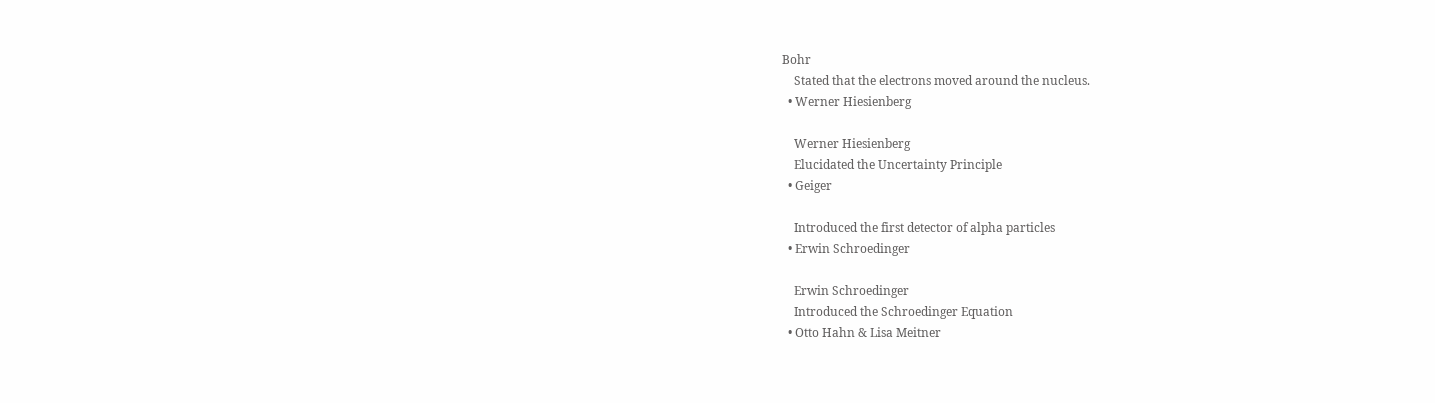Bohr
    Stated that the electrons moved around the nucleus.
  • Werner Hiesienberg

    Werner Hiesienberg
    Elucidated the Uncertainty Principle
  • Geiger

    Introduced the first detector of alpha particles
  • Erwin Schroedinger

    Erwin Schroedinger
    Introduced the Schroedinger Equation
  • Otto Hahn & Lisa Meitner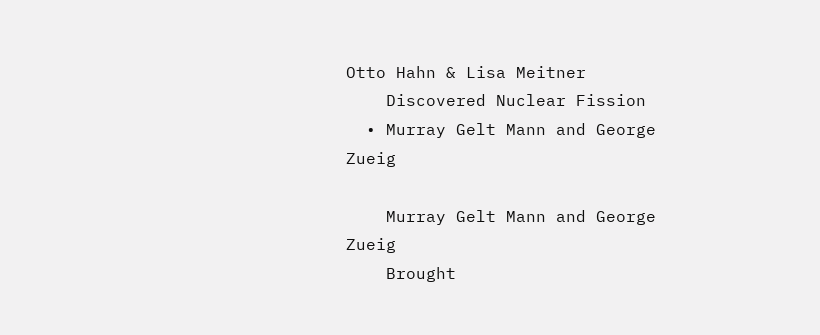Otto Hahn & Lisa Meitner
    Discovered Nuclear Fission
  • Murray Gelt Mann and George Zueig

    Murray Gelt Mann and George Zueig
    Brought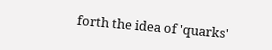forth the idea of 'quarks'